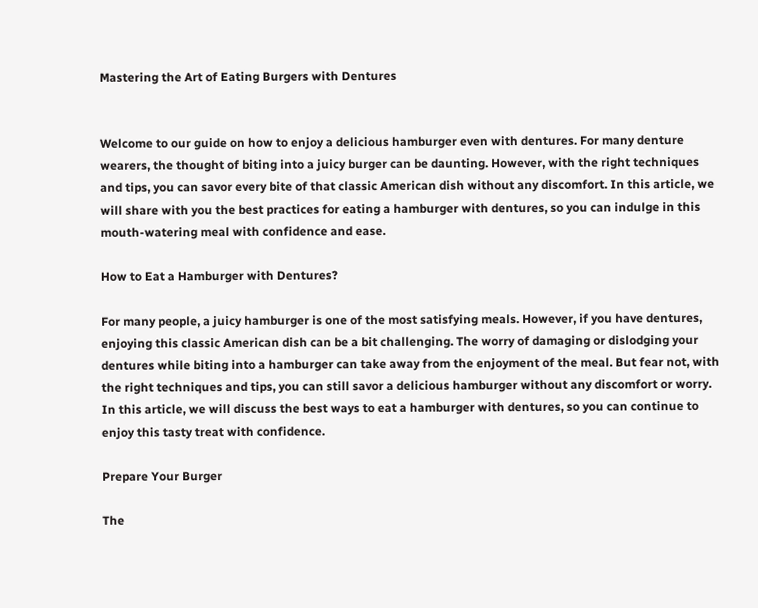Mastering the Art of Eating Burgers with Dentures


Welcome to our guide on how to enjoy a delicious hamburger even with dentures. For many denture wearers, the thought of biting into a juicy burger can be daunting. However, with the right techniques and tips, you can savor every bite of that classic American dish without any discomfort. In this article, we will share with you the best practices for eating a hamburger with dentures, so you can indulge in this mouth-watering meal with confidence and ease.

How to Eat a Hamburger with Dentures?

For many people, a juicy hamburger is one of the most satisfying meals. However, if you have dentures, enjoying this classic American dish can be a bit challenging. The worry of damaging or dislodging your dentures while biting into a hamburger can take away from the enjoyment of the meal. But fear not, with the right techniques and tips, you can still savor a delicious hamburger without any discomfort or worry. In this article, we will discuss the best ways to eat a hamburger with dentures, so you can continue to enjoy this tasty treat with confidence.

Prepare Your Burger

The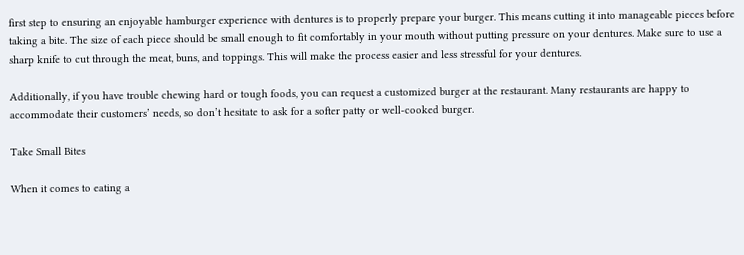first step to ensuring an enjoyable hamburger experience with dentures is to properly prepare your burger. This means cutting it into manageable pieces before taking a bite. The size of each piece should be small enough to fit comfortably in your mouth without putting pressure on your dentures. Make sure to use a sharp knife to cut through the meat, buns, and toppings. This will make the process easier and less stressful for your dentures.

Additionally, if you have trouble chewing hard or tough foods, you can request a customized burger at the restaurant. Many restaurants are happy to accommodate their customers’ needs, so don’t hesitate to ask for a softer patty or well-cooked burger.

Take Small Bites

When it comes to eating a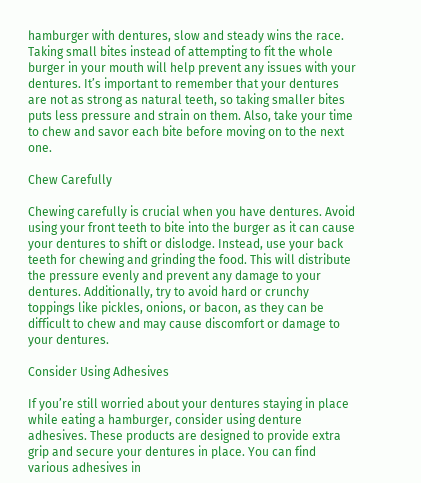hamburger with dentures, slow and steady wins the race. Taking small bites instead of attempting to fit the whole burger in your mouth will help prevent any issues with your dentures. It’s important to remember that your dentures are not as strong as natural teeth, so taking smaller bites puts less pressure and strain on them. Also, take your time to chew and savor each bite before moving on to the next one.

Chew Carefully

Chewing carefully is crucial when you have dentures. Avoid using your front teeth to bite into the burger as it can cause your dentures to shift or dislodge. Instead, use your back teeth for chewing and grinding the food. This will distribute the pressure evenly and prevent any damage to your dentures. Additionally, try to avoid hard or crunchy toppings like pickles, onions, or bacon, as they can be difficult to chew and may cause discomfort or damage to your dentures.

Consider Using Adhesives

If you’re still worried about your dentures staying in place while eating a hamburger, consider using denture adhesives. These products are designed to provide extra grip and secure your dentures in place. You can find various adhesives in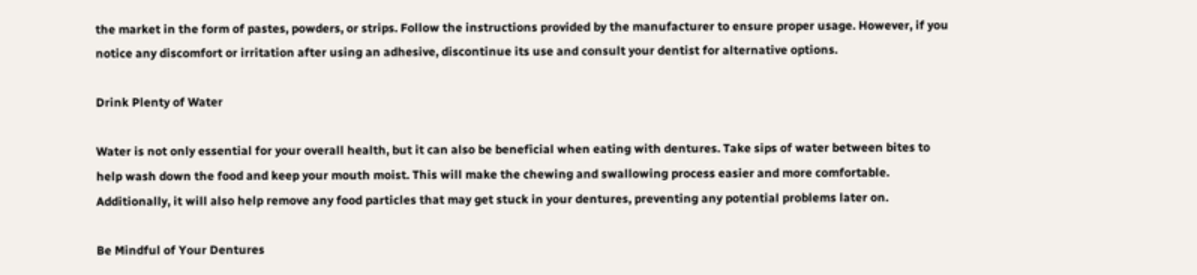the market in the form of pastes, powders, or strips. Follow the instructions provided by the manufacturer to ensure proper usage. However, if you notice any discomfort or irritation after using an adhesive, discontinue its use and consult your dentist for alternative options.

Drink Plenty of Water

Water is not only essential for your overall health, but it can also be beneficial when eating with dentures. Take sips of water between bites to help wash down the food and keep your mouth moist. This will make the chewing and swallowing process easier and more comfortable. Additionally, it will also help remove any food particles that may get stuck in your dentures, preventing any potential problems later on.

Be Mindful of Your Dentures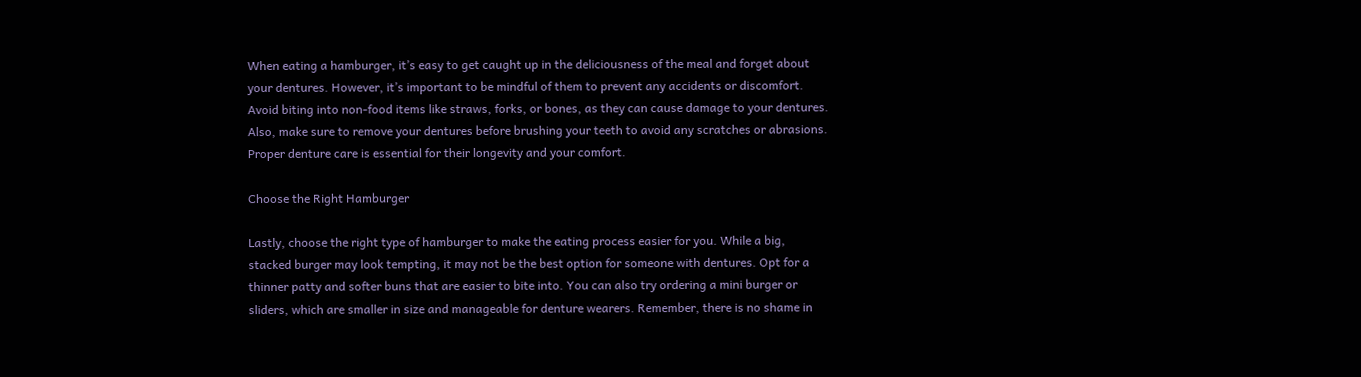When eating a hamburger, it’s easy to get caught up in the deliciousness of the meal and forget about your dentures. However, it’s important to be mindful of them to prevent any accidents or discomfort. Avoid biting into non-food items like straws, forks, or bones, as they can cause damage to your dentures. Also, make sure to remove your dentures before brushing your teeth to avoid any scratches or abrasions. Proper denture care is essential for their longevity and your comfort.

Choose the Right Hamburger

Lastly, choose the right type of hamburger to make the eating process easier for you. While a big, stacked burger may look tempting, it may not be the best option for someone with dentures. Opt for a thinner patty and softer buns that are easier to bite into. You can also try ordering a mini burger or sliders, which are smaller in size and manageable for denture wearers. Remember, there is no shame in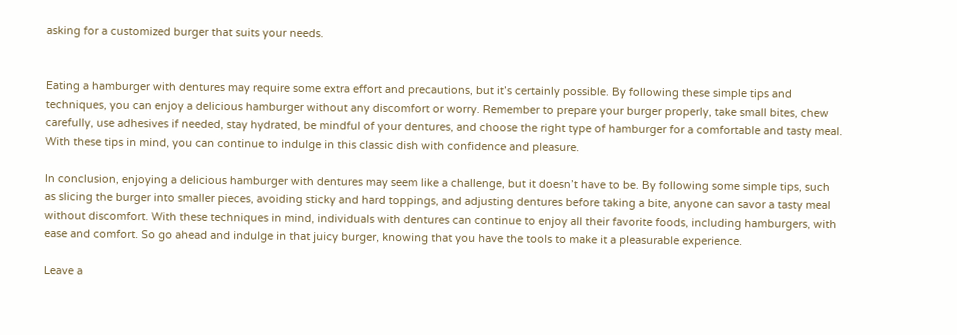asking for a customized burger that suits your needs.


Eating a hamburger with dentures may require some extra effort and precautions, but it’s certainly possible. By following these simple tips and techniques, you can enjoy a delicious hamburger without any discomfort or worry. Remember to prepare your burger properly, take small bites, chew carefully, use adhesives if needed, stay hydrated, be mindful of your dentures, and choose the right type of hamburger for a comfortable and tasty meal. With these tips in mind, you can continue to indulge in this classic dish with confidence and pleasure.

In conclusion, enjoying a delicious hamburger with dentures may seem like a challenge, but it doesn’t have to be. By following some simple tips, such as slicing the burger into smaller pieces, avoiding sticky and hard toppings, and adjusting dentures before taking a bite, anyone can savor a tasty meal without discomfort. With these techniques in mind, individuals with dentures can continue to enjoy all their favorite foods, including hamburgers, with ease and comfort. So go ahead and indulge in that juicy burger, knowing that you have the tools to make it a pleasurable experience.

Leave a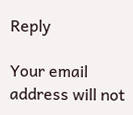Reply

Your email address will not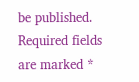be published. Required fields are marked *